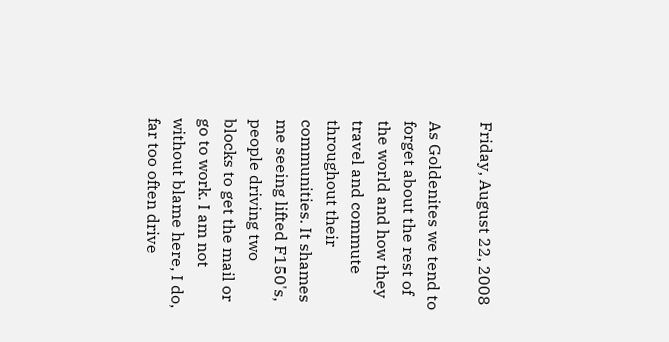Friday, August 22, 2008

As Goldenites we tend to forget about the rest of the world and how they travel and commute throughout their communities. It shames me seeing lifted F150's, people driving two blocks to get the mail or go to work. I am not without blame here, I do, far too often drive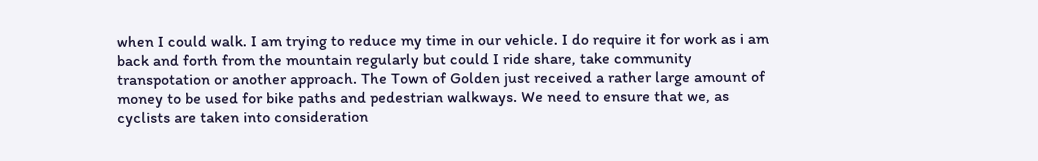when I could walk. I am trying to reduce my time in our vehicle. I do require it for work as i am back and forth from the mountain regularly but could I ride share, take community transpotation or another approach. The Town of Golden just received a rather large amount of money to be used for bike paths and pedestrian walkways. We need to ensure that we, as cyclists are taken into consideration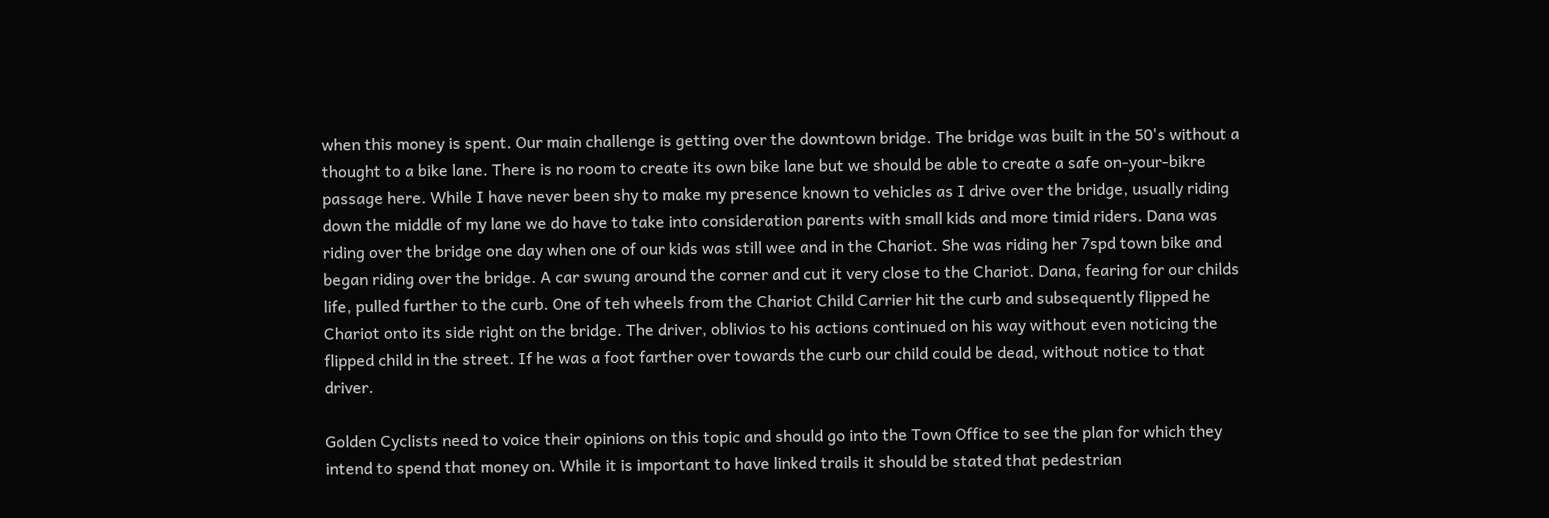when this money is spent. Our main challenge is getting over the downtown bridge. The bridge was built in the 50's without a thought to a bike lane. There is no room to create its own bike lane but we should be able to create a safe on-your-bikre passage here. While I have never been shy to make my presence known to vehicles as I drive over the bridge, usually riding down the middle of my lane we do have to take into consideration parents with small kids and more timid riders. Dana was riding over the bridge one day when one of our kids was still wee and in the Chariot. She was riding her 7spd town bike and began riding over the bridge. A car swung around the corner and cut it very close to the Chariot. Dana, fearing for our childs life, pulled further to the curb. One of teh wheels from the Chariot Child Carrier hit the curb and subsequently flipped he Chariot onto its side right on the bridge. The driver, oblivios to his actions continued on his way without even noticing the flipped child in the street. If he was a foot farther over towards the curb our child could be dead, without notice to that driver.

Golden Cyclists need to voice their opinions on this topic and should go into the Town Office to see the plan for which they intend to spend that money on. While it is important to have linked trails it should be stated that pedestrian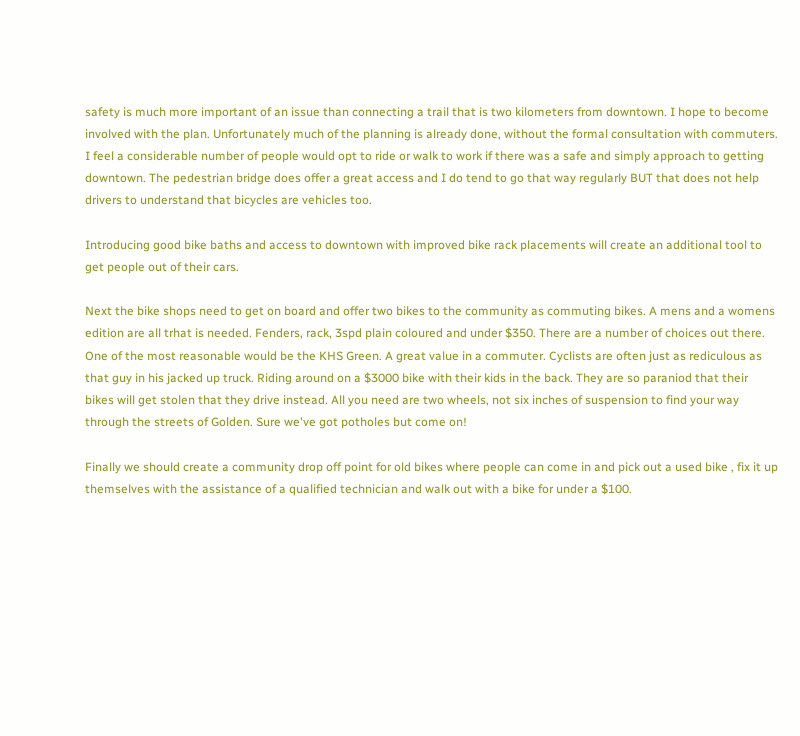safety is much more important of an issue than connecting a trail that is two kilometers from downtown. I hope to become involved with the plan. Unfortunately much of the planning is already done, without the formal consultation with commuters. I feel a considerable number of people would opt to ride or walk to work if there was a safe and simply approach to getting downtown. The pedestrian bridge does offer a great access and I do tend to go that way regularly BUT that does not help drivers to understand that bicycles are vehicles too.

Introducing good bike baths and access to downtown with improved bike rack placements will create an additional tool to get people out of their cars.

Next the bike shops need to get on board and offer two bikes to the community as commuting bikes. A mens and a womens edition are all trhat is needed. Fenders, rack, 3spd plain coloured and under $350. There are a number of choices out there. One of the most reasonable would be the KHS Green. A great value in a commuter. Cyclists are often just as rediculous as that guy in his jacked up truck. Riding around on a $3000 bike with their kids in the back. They are so paraniod that their bikes will get stolen that they drive instead. All you need are two wheels, not six inches of suspension to find your way through the streets of Golden. Sure we've got potholes but come on!

Finally we should create a community drop off point for old bikes where people can come in and pick out a used bike , fix it up themselves with the assistance of a qualified technician and walk out with a bike for under a $100.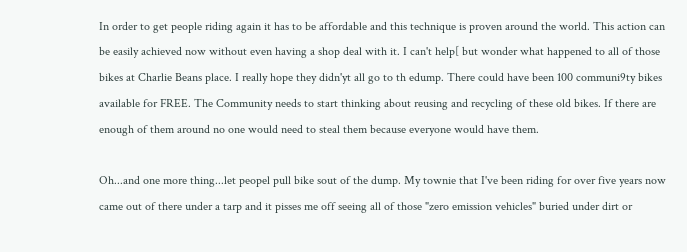In order to get people riding again it has to be affordable and this technique is proven around the world. This action can be easily achieved now without even having a shop deal with it. I can't help[ but wonder what happened to all of those bikes at Charlie Beans place. I really hope they didn'yt all go to th edump. There could have been 100 communi9ty bikes available for FREE. The Community needs to start thinking about reusing and recycling of these old bikes. If there are enough of them around no one would need to steal them because everyone would have them.

Oh...and one more thing...let peopel pull bike sout of the dump. My townie that I've been riding for over five years now came out of there under a tarp and it pisses me off seeing all of those "zero emission vehicles" buried under dirt or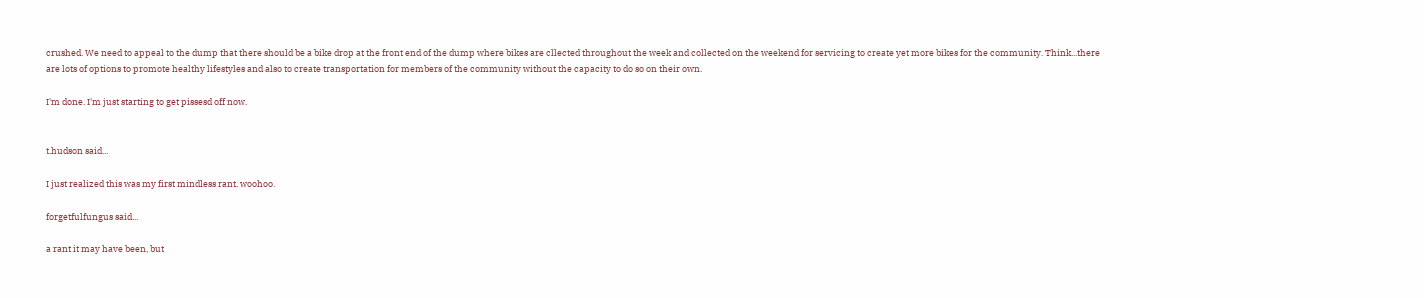crushed. We need to appeal to the dump that there should be a bike drop at the front end of the dump where bikes are cllected throughout the week and collected on the weekend for servicing to create yet more bikes for the community. Think...there are lots of options to promote healthy lifestyles and also to create transportation for members of the community without the capacity to do so on their own.

I'm done. I'm just starting to get pissesd off now.


t.hudson said...

I just realized this was my first mindless rant. woohoo.

forgetfulfungus said...

a rant it may have been, but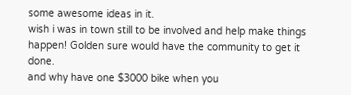some awesome ideas in it.
wish i was in town still to be involved and help make things happen! Golden sure would have the community to get it done.
and why have one $3000 bike when you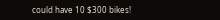could have 10 $300 bikes!